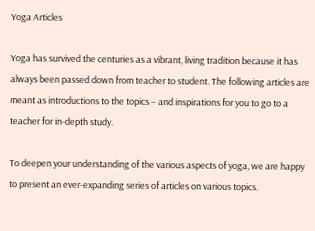Yoga Articles

Yoga has survived the centuries as a vibrant, living tradition because it has always been passed down from teacher to student. The following articles are meant as introductions to the topics – and inspirations for you to go to a teacher for in-depth study.

To deepen your understanding of the various aspects of yoga, we are happy to present an ever-expanding series of articles on various topics.